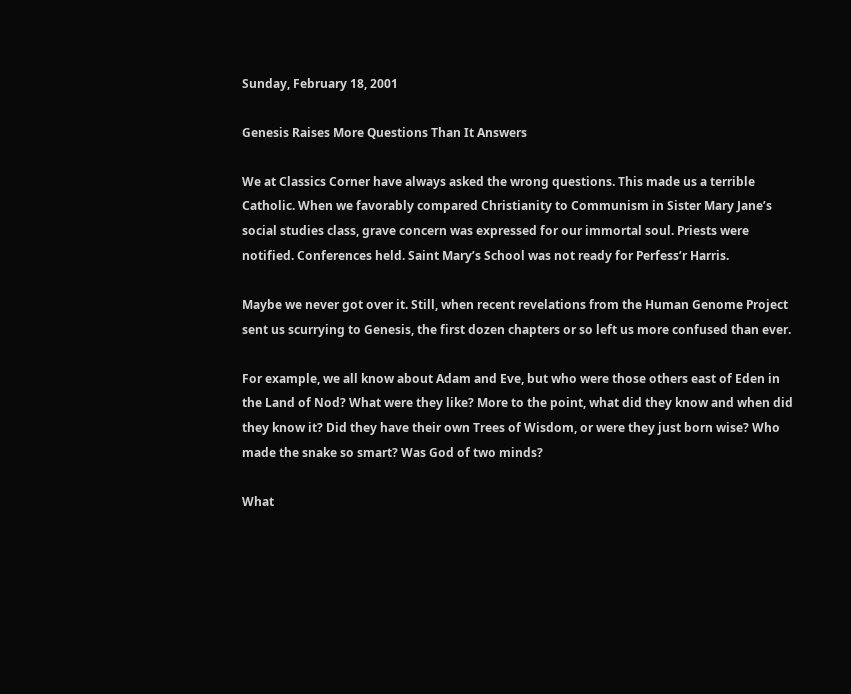Sunday, February 18, 2001

Genesis Raises More Questions Than It Answers

We at Classics Corner have always asked the wrong questions. This made us a terrible Catholic. When we favorably compared Christianity to Communism in Sister Mary Jane’s social studies class, grave concern was expressed for our immortal soul. Priests were notified. Conferences held. Saint Mary’s School was not ready for Perfess’r Harris.

Maybe we never got over it. Still, when recent revelations from the Human Genome Project sent us scurrying to Genesis, the first dozen chapters or so left us more confused than ever.

For example, we all know about Adam and Eve, but who were those others east of Eden in the Land of Nod? What were they like? More to the point, what did they know and when did they know it? Did they have their own Trees of Wisdom, or were they just born wise? Who made the snake so smart? Was God of two minds?

What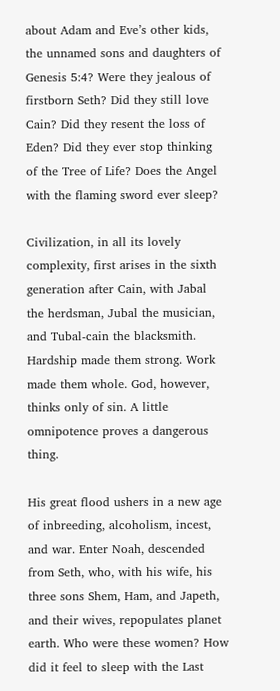about Adam and Eve’s other kids, the unnamed sons and daughters of Genesis 5:4? Were they jealous of firstborn Seth? Did they still love Cain? Did they resent the loss of Eden? Did they ever stop thinking of the Tree of Life? Does the Angel with the flaming sword ever sleep?

Civilization, in all its lovely complexity, first arises in the sixth generation after Cain, with Jabal the herdsman, Jubal the musician, and Tubal-cain the blacksmith. Hardship made them strong. Work made them whole. God, however, thinks only of sin. A little omnipotence proves a dangerous thing.

His great flood ushers in a new age of inbreeding, alcoholism, incest, and war. Enter Noah, descended from Seth, who, with his wife, his three sons Shem, Ham, and Japeth, and their wives, repopulates planet earth. Who were these women? How did it feel to sleep with the Last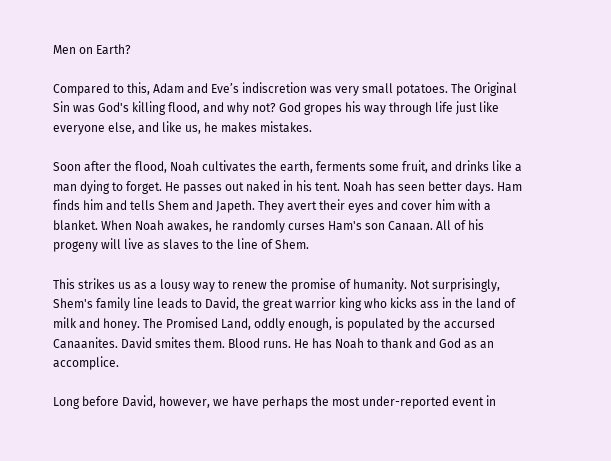Men on Earth?

Compared to this, Adam and Eve’s indiscretion was very small potatoes. The Original Sin was God's killing flood, and why not? God gropes his way through life just like everyone else, and like us, he makes mistakes.

Soon after the flood, Noah cultivates the earth, ferments some fruit, and drinks like a man dying to forget. He passes out naked in his tent. Noah has seen better days. Ham finds him and tells Shem and Japeth. They avert their eyes and cover him with a blanket. When Noah awakes, he randomly curses Ham's son Canaan. All of his progeny will live as slaves to the line of Shem.

This strikes us as a lousy way to renew the promise of humanity. Not surprisingly, Shem's family line leads to David, the great warrior king who kicks ass in the land of milk and honey. The Promised Land, oddly enough, is populated by the accursed Canaanites. David smites them. Blood runs. He has Noah to thank and God as an accomplice.

Long before David, however, we have perhaps the most under-reported event in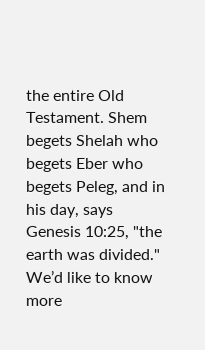the entire Old Testament. Shem begets Shelah who begets Eber who begets Peleg, and in his day, says Genesis 10:25, "the earth was divided." We’d like to know more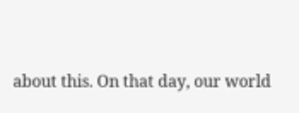about this. On that day, our world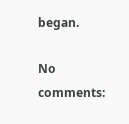began.

No comments: